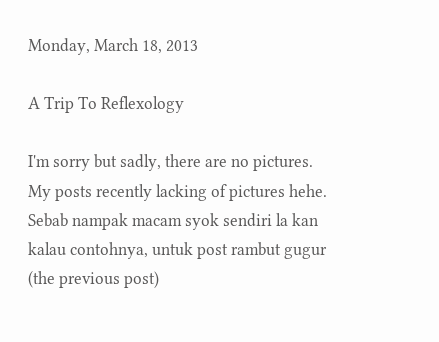Monday, March 18, 2013

A Trip To Reflexology

I'm sorry but sadly, there are no pictures. My posts recently lacking of pictures hehe. Sebab nampak macam syok sendiri la kan kalau contohnya, untuk post rambut gugur (the previous post)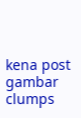kena post gambar clumps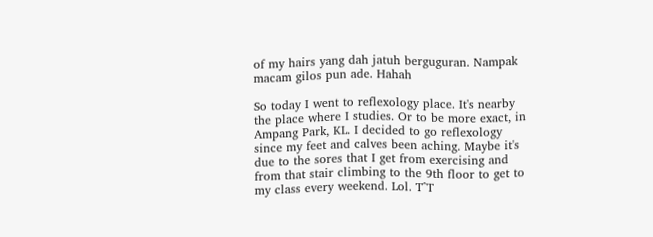of my hairs yang dah jatuh berguguran. Nampak macam gilos pun ade. Hahah

So today I went to reflexology place. It's nearby the place where I studies. Or to be more exact, in Ampang Park, KL. I decided to go reflexology since my feet and calves been aching. Maybe it's due to the sores that I get from exercising and from that stair climbing to the 9th floor to get to my class every weekend. Lol. T^T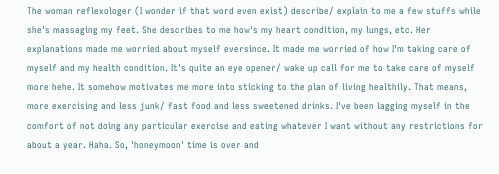The woman reflexologer (I wonder if that word even exist) describe/ explain to me a few stuffs while she's massaging my feet. She describes to me how's my heart condition, my lungs, etc. Her explanations made me worried about myself eversince. It made me worried of how I'm taking care of myself and my health condition. It's quite an eye opener/ wake up call for me to take care of myself more hehe. It somehow motivates me more into sticking to the plan of living healthily. That means, more exercising and less junk/ fast food and less sweetened drinks. I've been lagging myself in the comfort of not doing any particular exercise and eating whatever I want without any restrictions for about a year. Haha. So, 'honeymoon' time is over and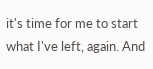it's time for me to start what I've left, again. And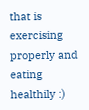that is exercising properly and eating healthily :)